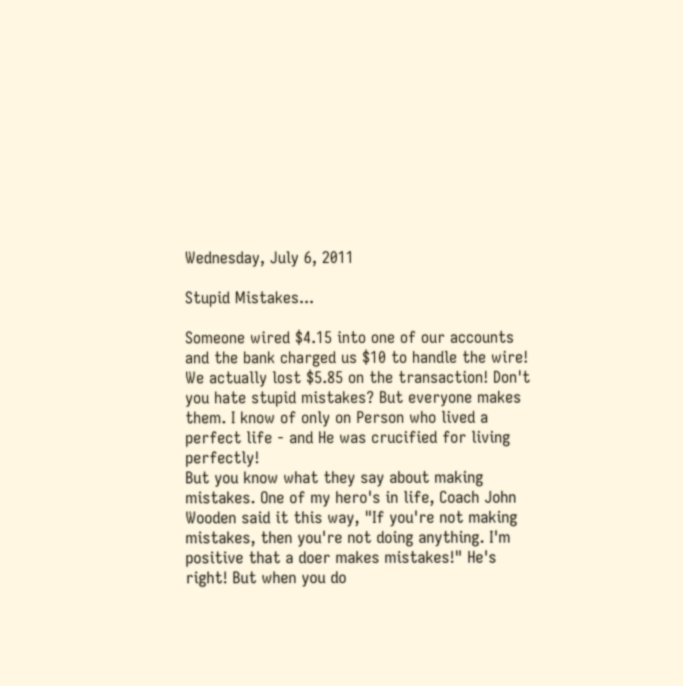Wednesday, July 6, 2011

Stupid Mistakes...

Someone wired $4.15 into one of our accounts and the bank charged us $10 to handle the wire! We actually lost $5.85 on the transaction! Don't you hate stupid mistakes? But everyone makes them. I know of only on Person who lived a perfect life - and He was crucified for living perfectly!
But you know what they say about making mistakes. One of my hero's in life, Coach John Wooden said it this way, "If you're not making mistakes, then you're not doing anything. I'm positive that a doer makes mistakes!" He's right! But when you do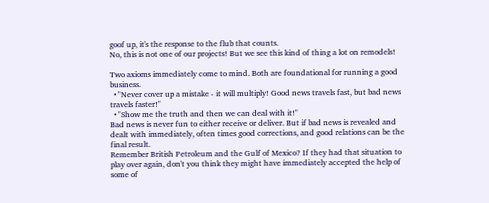goof up, it's the response to the flub that counts.
No, this is not one of our projects! But we see this kind of thing a lot on remodels!

Two axioms immediately come to mind. Both are foundational for running a good business.
  • "Never cover up a mistake - it will multiply! Good news travels fast, but bad news travels faster!"
  • "Show me the truth and then we can deal with it!"
Bad news is never fun to either receive or deliver. But if bad news is revealed and dealt with immediately, often times good corrections, and good relations can be the final result.
Remember British Petroleum and the Gulf of Mexico? If they had that situation to play over again, don't you think they might have immediately accepted the help of some of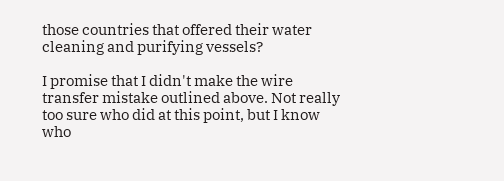those countries that offered their water cleaning and purifying vessels?

I promise that I didn't make the wire transfer mistake outlined above. Not really too sure who did at this point, but I know who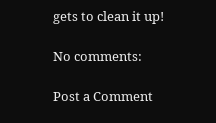gets to clean it up!

No comments:

Post a Comment